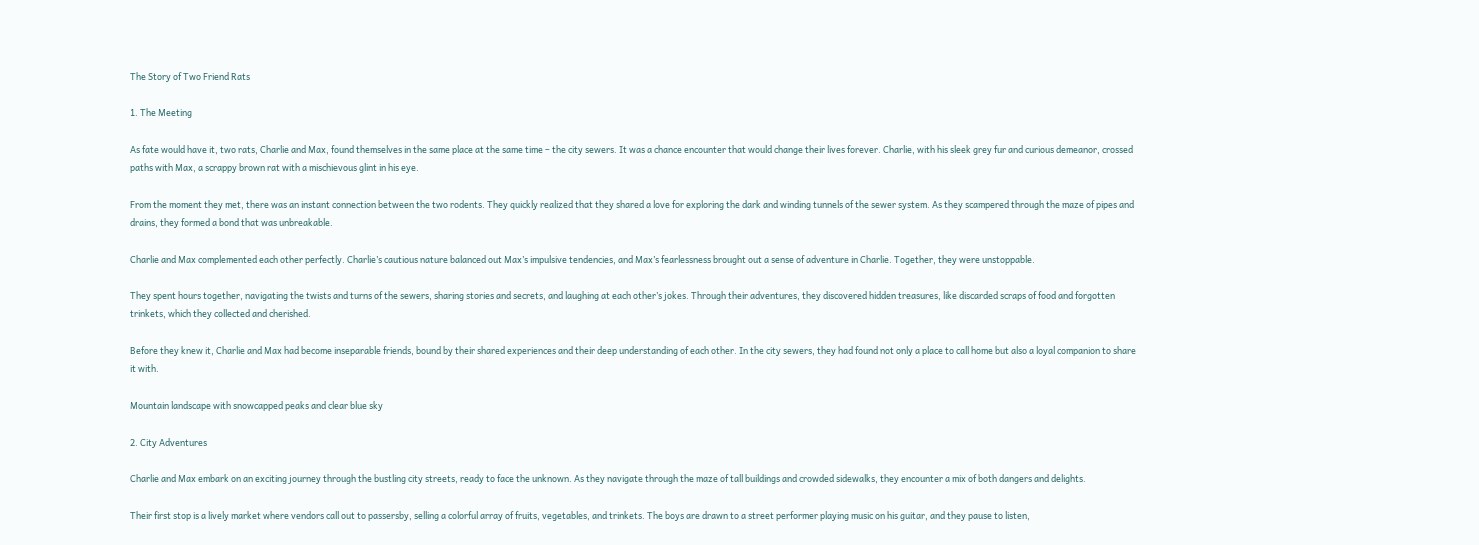The Story of Two Friend Rats

1. The Meeting

As fate would have it, two rats, Charlie and Max, found themselves in the same place at the same time – the city sewers. It was a chance encounter that would change their lives forever. Charlie, with his sleek grey fur and curious demeanor, crossed paths with Max, a scrappy brown rat with a mischievous glint in his eye.

From the moment they met, there was an instant connection between the two rodents. They quickly realized that they shared a love for exploring the dark and winding tunnels of the sewer system. As they scampered through the maze of pipes and drains, they formed a bond that was unbreakable.

Charlie and Max complemented each other perfectly. Charlie’s cautious nature balanced out Max’s impulsive tendencies, and Max’s fearlessness brought out a sense of adventure in Charlie. Together, they were unstoppable.

They spent hours together, navigating the twists and turns of the sewers, sharing stories and secrets, and laughing at each other’s jokes. Through their adventures, they discovered hidden treasures, like discarded scraps of food and forgotten trinkets, which they collected and cherished.

Before they knew it, Charlie and Max had become inseparable friends, bound by their shared experiences and their deep understanding of each other. In the city sewers, they had found not only a place to call home but also a loyal companion to share it with.

Mountain landscape with snowcapped peaks and clear blue sky

2. City Adventures

Charlie and Max embark on an exciting journey through the bustling city streets, ready to face the unknown. As they navigate through the maze of tall buildings and crowded sidewalks, they encounter a mix of both dangers and delights.

Their first stop is a lively market where vendors call out to passersby, selling a colorful array of fruits, vegetables, and trinkets. The boys are drawn to a street performer playing music on his guitar, and they pause to listen,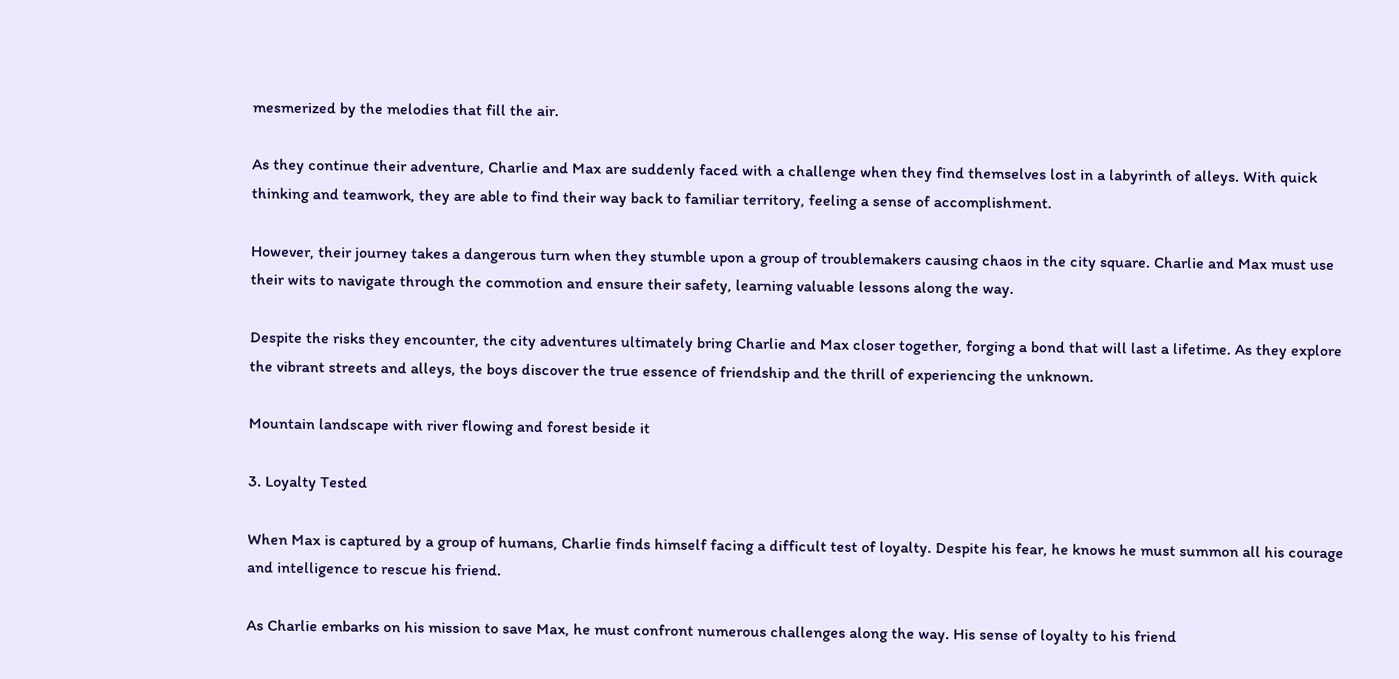mesmerized by the melodies that fill the air.

As they continue their adventure, Charlie and Max are suddenly faced with a challenge when they find themselves lost in a labyrinth of alleys. With quick thinking and teamwork, they are able to find their way back to familiar territory, feeling a sense of accomplishment.

However, their journey takes a dangerous turn when they stumble upon a group of troublemakers causing chaos in the city square. Charlie and Max must use their wits to navigate through the commotion and ensure their safety, learning valuable lessons along the way.

Despite the risks they encounter, the city adventures ultimately bring Charlie and Max closer together, forging a bond that will last a lifetime. As they explore the vibrant streets and alleys, the boys discover the true essence of friendship and the thrill of experiencing the unknown.

Mountain landscape with river flowing and forest beside it

3. Loyalty Tested

When Max is captured by a group of humans, Charlie finds himself facing a difficult test of loyalty. Despite his fear, he knows he must summon all his courage and intelligence to rescue his friend.

As Charlie embarks on his mission to save Max, he must confront numerous challenges along the way. His sense of loyalty to his friend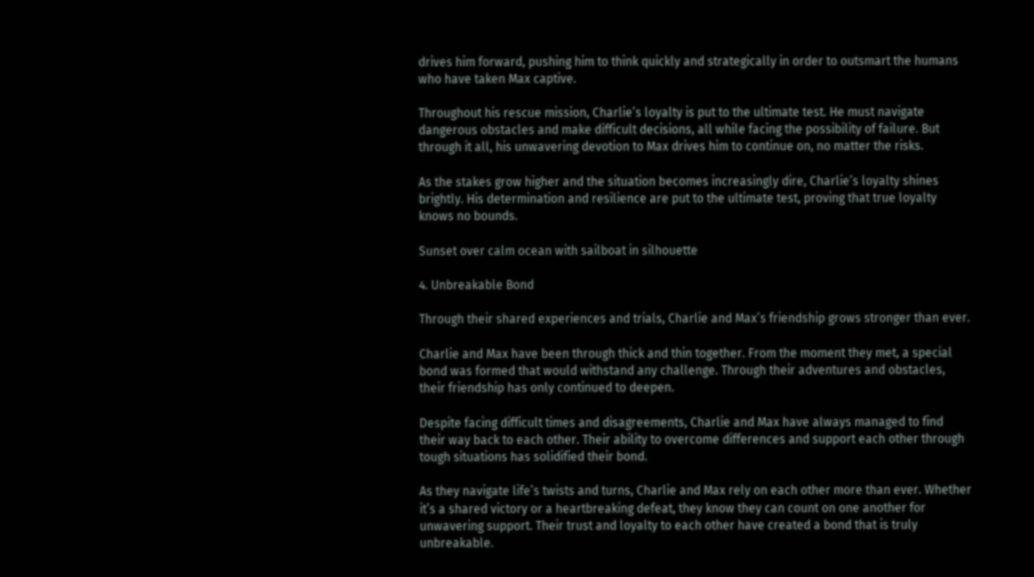drives him forward, pushing him to think quickly and strategically in order to outsmart the humans who have taken Max captive.

Throughout his rescue mission, Charlie’s loyalty is put to the ultimate test. He must navigate dangerous obstacles and make difficult decisions, all while facing the possibility of failure. But through it all, his unwavering devotion to Max drives him to continue on, no matter the risks.

As the stakes grow higher and the situation becomes increasingly dire, Charlie’s loyalty shines brightly. His determination and resilience are put to the ultimate test, proving that true loyalty knows no bounds.

Sunset over calm ocean with sailboat in silhouette

4. Unbreakable Bond

Through their shared experiences and trials, Charlie and Max’s friendship grows stronger than ever.

Charlie and Max have been through thick and thin together. From the moment they met, a special bond was formed that would withstand any challenge. Through their adventures and obstacles, their friendship has only continued to deepen.

Despite facing difficult times and disagreements, Charlie and Max have always managed to find their way back to each other. Their ability to overcome differences and support each other through tough situations has solidified their bond.

As they navigate life’s twists and turns, Charlie and Max rely on each other more than ever. Whether it’s a shared victory or a heartbreaking defeat, they know they can count on one another for unwavering support. Their trust and loyalty to each other have created a bond that is truly unbreakable.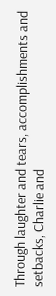Through laughter and tears, accomplishments and setbacks, Charlie and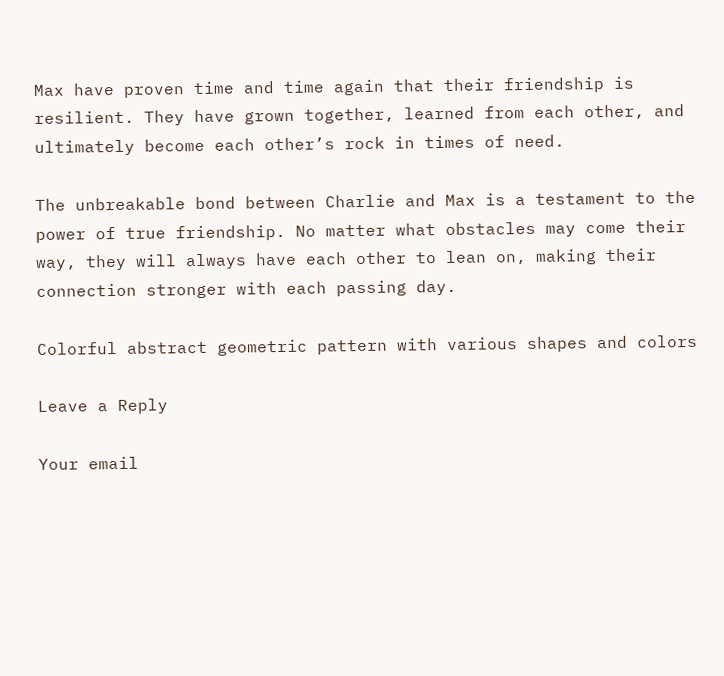Max have proven time and time again that their friendship is resilient. They have grown together, learned from each other, and ultimately become each other’s rock in times of need.

The unbreakable bond between Charlie and Max is a testament to the power of true friendship. No matter what obstacles may come their way, they will always have each other to lean on, making their connection stronger with each passing day.

Colorful abstract geometric pattern with various shapes and colors

Leave a Reply

Your email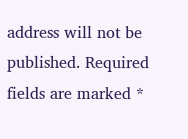address will not be published. Required fields are marked *